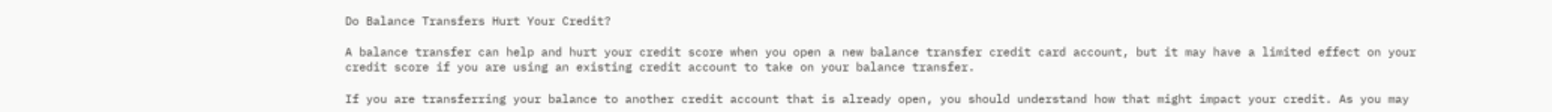Do Balance Transfers Hurt Your Credit?

A balance transfer can help and hurt your credit score when you open a new balance transfer credit card account, but it may have a limited effect on your credit score if you are using an existing credit account to take on your balance transfer.

If you are transferring your balance to another credit account that is already open, you should understand how that might impact your credit. As you may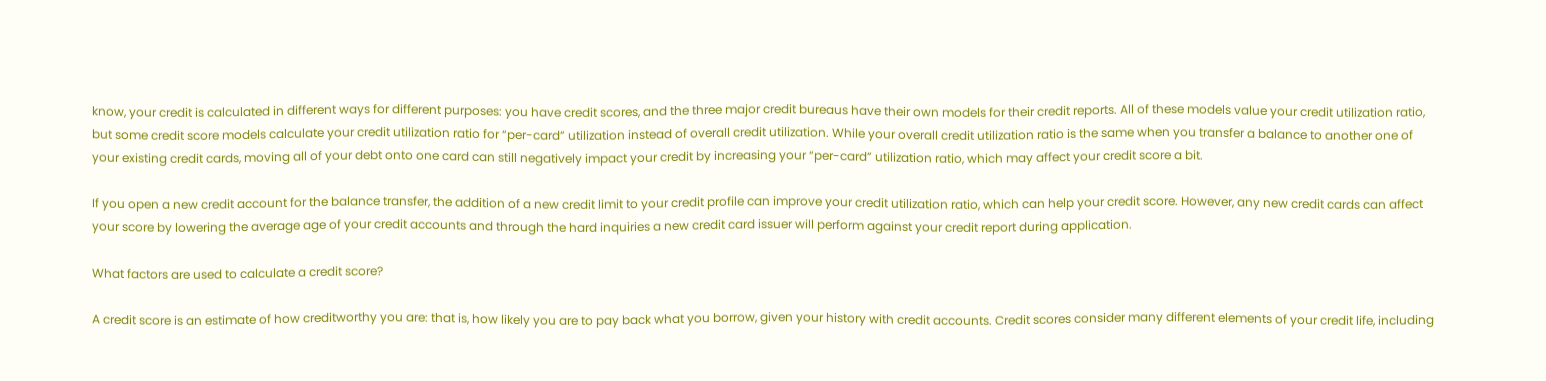know, your credit is calculated in different ways for different purposes: you have credit scores, and the three major credit bureaus have their own models for their credit reports. All of these models value your credit utilization ratio, but some credit score models calculate your credit utilization ratio for “per-card” utilization instead of overall credit utilization. While your overall credit utilization ratio is the same when you transfer a balance to another one of your existing credit cards, moving all of your debt onto one card can still negatively impact your credit by increasing your “per-card” utilization ratio, which may affect your credit score a bit.

If you open a new credit account for the balance transfer, the addition of a new credit limit to your credit profile can improve your credit utilization ratio, which can help your credit score. However, any new credit cards can affect your score by lowering the average age of your credit accounts and through the hard inquiries a new credit card issuer will perform against your credit report during application.

What factors are used to calculate a credit score?

A credit score is an estimate of how creditworthy you are: that is, how likely you are to pay back what you borrow, given your history with credit accounts. Credit scores consider many different elements of your credit life, including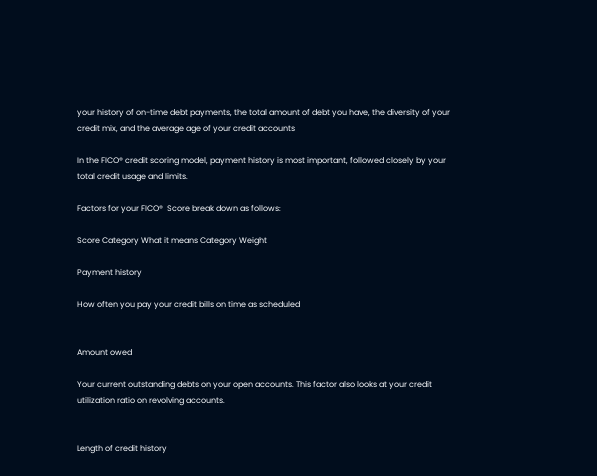your history of on-time debt payments, the total amount of debt you have, the diversity of your credit mix, and the average age of your credit accounts

In the FICO® credit scoring model, payment history is most important, followed closely by your total credit usage and limits.

Factors for your FICO®  Score break down as follows:

Score Category What it means Category Weight

Payment history

How often you pay your credit bills on time as scheduled


Amount owed

Your current outstanding debts on your open accounts. This factor also looks at your credit utilization ratio on revolving accounts.


Length of credit history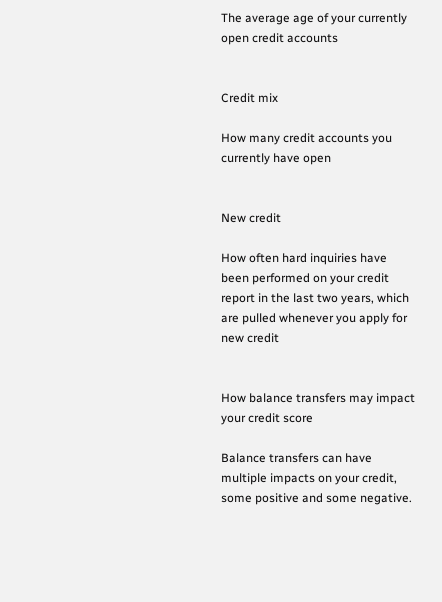The average age of your currently open credit accounts


Credit mix

How many credit accounts you currently have open


New credit

How often hard inquiries have been performed on your credit report in the last two years, which are pulled whenever you apply for new credit


How balance transfers may impact your credit score

Balance transfers can have multiple impacts on your credit, some positive and some negative.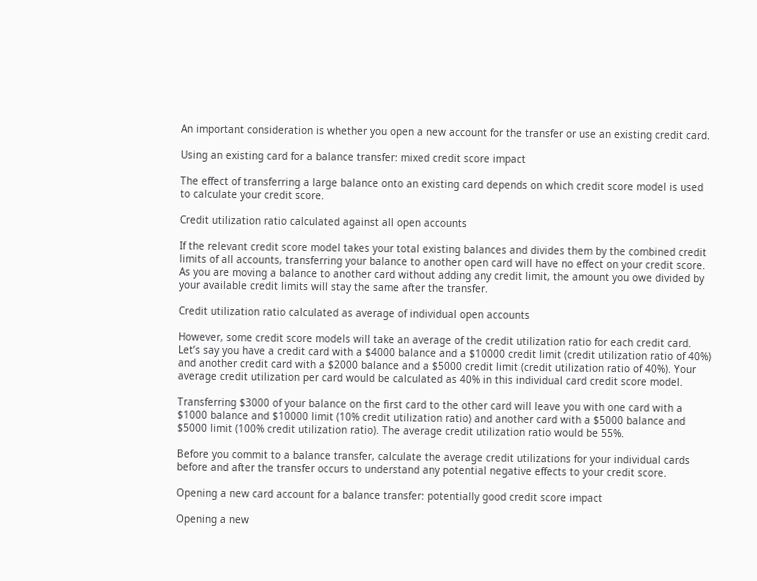An important consideration is whether you open a new account for the transfer or use an existing credit card.

Using an existing card for a balance transfer: mixed credit score impact

The effect of transferring a large balance onto an existing card depends on which credit score model is used to calculate your credit score.

Credit utilization ratio calculated against all open accounts

If the relevant credit score model takes your total existing balances and divides them by the combined credit limits of all accounts, transferring your balance to another open card will have no effect on your credit score. As you are moving a balance to another card without adding any credit limit, the amount you owe divided by your available credit limits will stay the same after the transfer.

Credit utilization ratio calculated as average of individual open accounts

However, some credit score models will take an average of the credit utilization ratio for each credit card. Let’s say you have a credit card with a $4000 balance and a $10000 credit limit (credit utilization ratio of 40%) and another credit card with a $2000 balance and a $5000 credit limit (credit utilization ratio of 40%). Your average credit utilization per card would be calculated as 40% in this individual card credit score model.

Transferring $3000 of your balance on the first card to the other card will leave you with one card with a $1000 balance and $10000 limit (10% credit utilization ratio) and another card with a $5000 balance and $5000 limit (100% credit utilization ratio). The average credit utilization ratio would be 55%.

Before you commit to a balance transfer, calculate the average credit utilizations for your individual cards before and after the transfer occurs to understand any potential negative effects to your credit score.

Opening a new card account for a balance transfer: potentially good credit score impact

Opening a new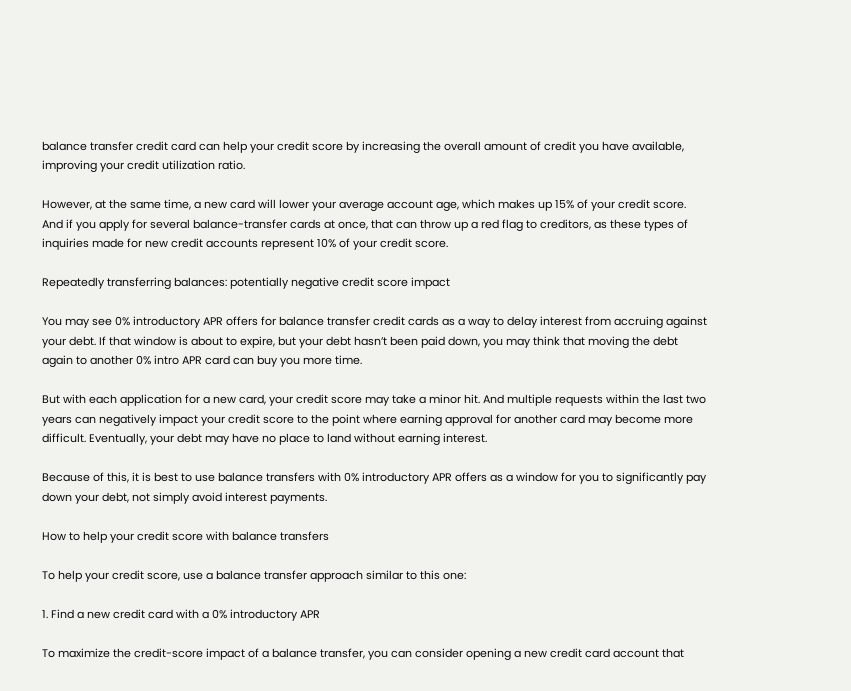balance transfer credit card can help your credit score by increasing the overall amount of credit you have available, improving your credit utilization ratio.

However, at the same time, a new card will lower your average account age, which makes up 15% of your credit score. And if you apply for several balance-transfer cards at once, that can throw up a red flag to creditors, as these types of inquiries made for new credit accounts represent 10% of your credit score.

Repeatedly transferring balances: potentially negative credit score impact

You may see 0% introductory APR offers for balance transfer credit cards as a way to delay interest from accruing against your debt. If that window is about to expire, but your debt hasn’t been paid down, you may think that moving the debt again to another 0% intro APR card can buy you more time.

But with each application for a new card, your credit score may take a minor hit. And multiple requests within the last two years can negatively impact your credit score to the point where earning approval for another card may become more difficult. Eventually, your debt may have no place to land without earning interest.

Because of this, it is best to use balance transfers with 0% introductory APR offers as a window for you to significantly pay down your debt, not simply avoid interest payments.

How to help your credit score with balance transfers

To help your credit score, use a balance transfer approach similar to this one:

1. Find a new credit card with a 0% introductory APR

To maximize the credit-score impact of a balance transfer, you can consider opening a new credit card account that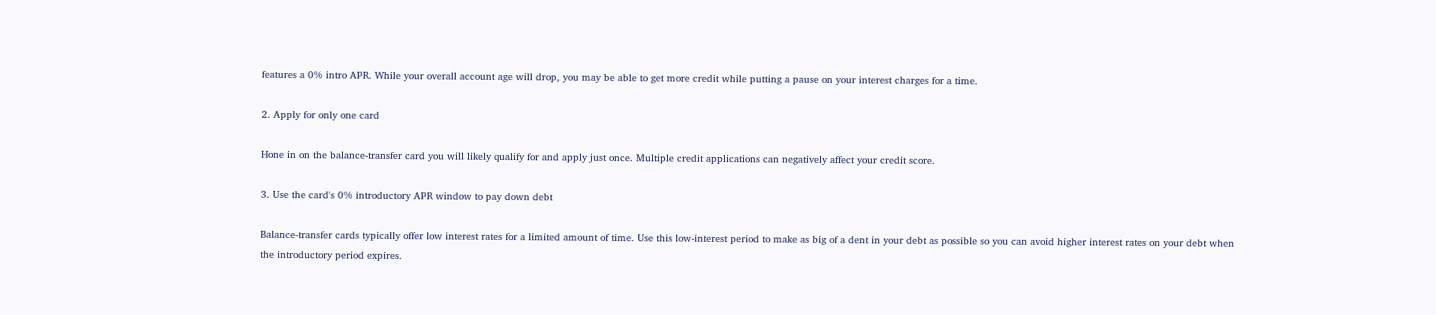features a 0% intro APR. While your overall account age will drop, you may be able to get more credit while putting a pause on your interest charges for a time.

2. Apply for only one card

Hone in on the balance-transfer card you will likely qualify for and apply just once. Multiple credit applications can negatively affect your credit score.

3. Use the card's 0% introductory APR window to pay down debt

Balance-transfer cards typically offer low interest rates for a limited amount of time. Use this low-interest period to make as big of a dent in your debt as possible so you can avoid higher interest rates on your debt when the introductory period expires.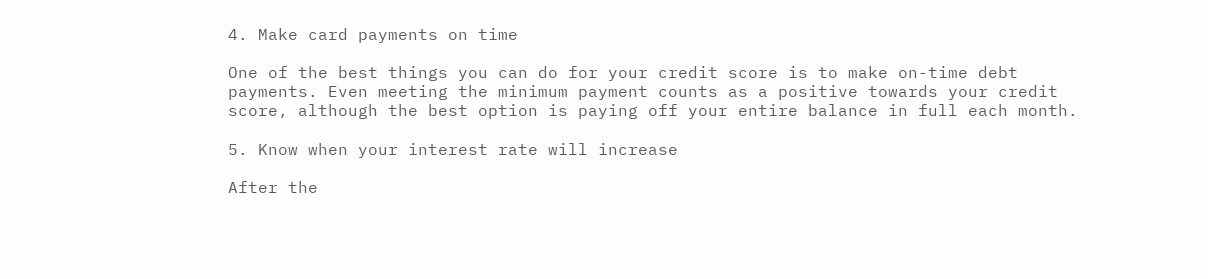4. Make card payments on time

One of the best things you can do for your credit score is to make on-time debt payments. Even meeting the minimum payment counts as a positive towards your credit score, although the best option is paying off your entire balance in full each month.

5. Know when your interest rate will increase

After the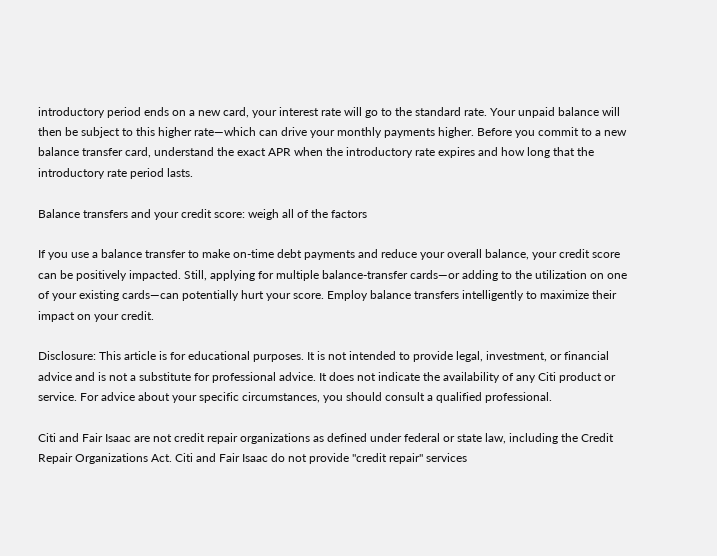introductory period ends on a new card, your interest rate will go to the standard rate. Your unpaid balance will then be subject to this higher rate—which can drive your monthly payments higher. Before you commit to a new balance transfer card, understand the exact APR when the introductory rate expires and how long that the introductory rate period lasts.

Balance transfers and your credit score: weigh all of the factors

If you use a balance transfer to make on-time debt payments and reduce your overall balance, your credit score can be positively impacted. Still, applying for multiple balance-transfer cards—or adding to the utilization on one of your existing cards—can potentially hurt your score. Employ balance transfers intelligently to maximize their impact on your credit.

Disclosure: This article is for educational purposes. It is not intended to provide legal, investment, or financial advice and is not a substitute for professional advice. It does not indicate the availability of any Citi product or service. For advice about your specific circumstances, you should consult a qualified professional.

Citi and Fair Isaac are not credit repair organizations as defined under federal or state law, including the Credit Repair Organizations Act. Citi and Fair Isaac do not provide "credit repair" services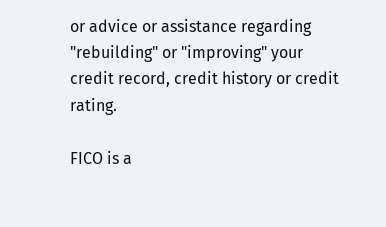or advice or assistance regarding "rebuilding" or "improving" your credit record, credit history or credit rating.

FICO is a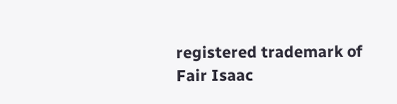registered trademark of Fair Isaac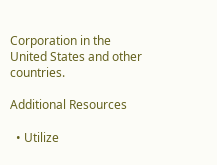Corporation in the United States and other countries.

Additional Resources

  • Utilize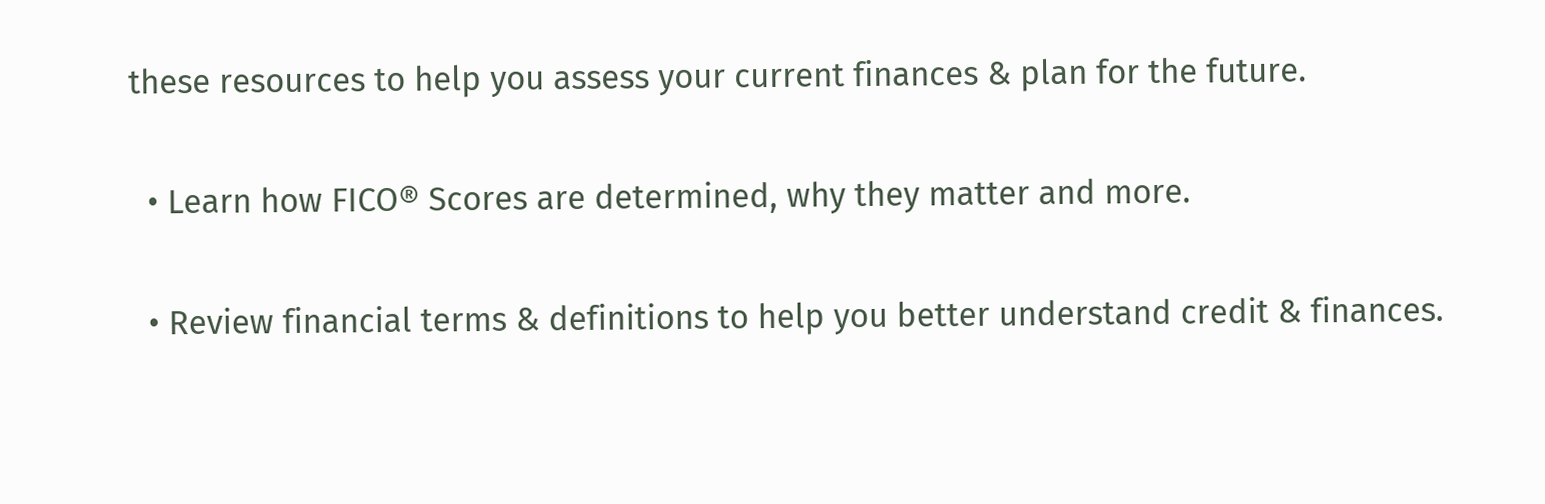these resources to help you assess your current finances & plan for the future.

  • Learn how FICO® Scores are determined, why they matter and more.

  • Review financial terms & definitions to help you better understand credit & finances.